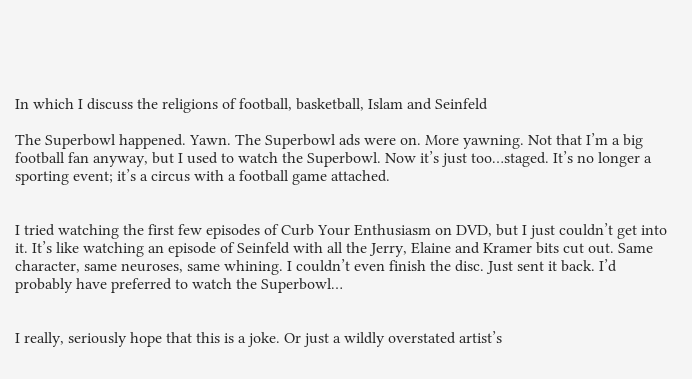In which I discuss the religions of football, basketball, Islam and Seinfeld

The Superbowl happened. Yawn. The Superbowl ads were on. More yawning. Not that I’m a big football fan anyway, but I used to watch the Superbowl. Now it’s just too…staged. It’s no longer a sporting event; it’s a circus with a football game attached.


I tried watching the first few episodes of Curb Your Enthusiasm on DVD, but I just couldn’t get into it. It’s like watching an episode of Seinfeld with all the Jerry, Elaine and Kramer bits cut out. Same character, same neuroses, same whining. I couldn’t even finish the disc. Just sent it back. I’d probably have preferred to watch the Superbowl…


I really, seriously hope that this is a joke. Or just a wildly overstated artist’s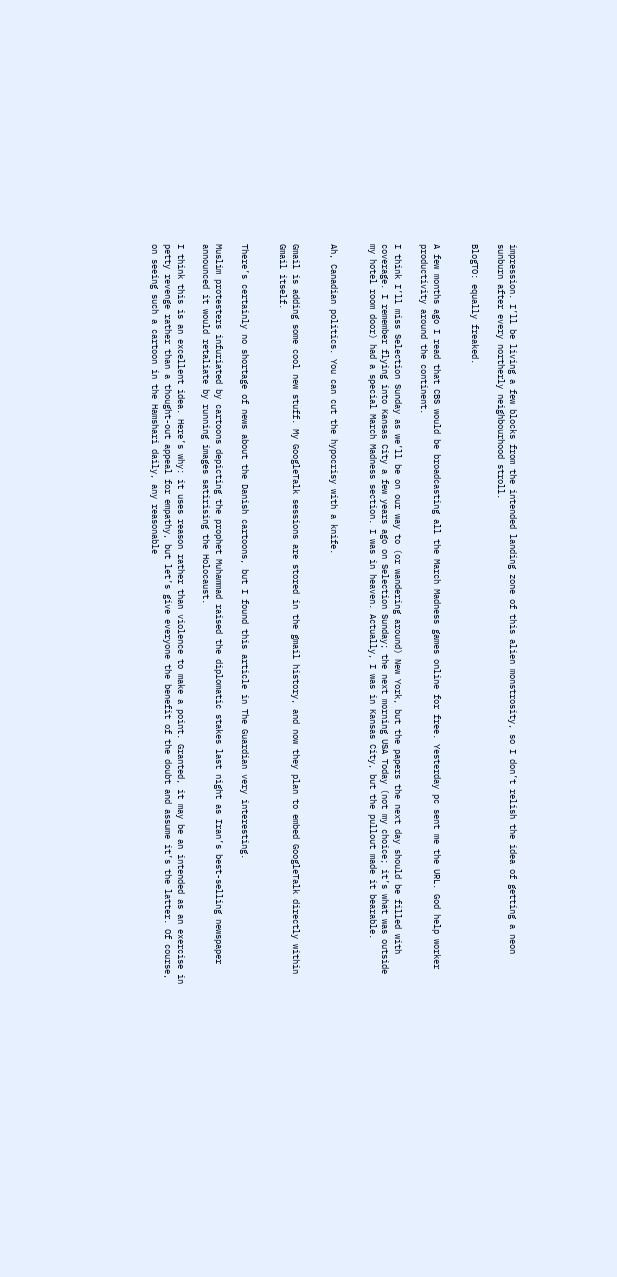impression. I’ll be living a few blocks from the intended landing zone of this alien monstrosity, so I don’t relish the idea of getting a neon sunburn after every northerly neighbourhood stroll.

BlogTO: equally freaked.


A few months ago I read that CBS would be broadcasting all the March Madness games online for free. Yesterday pc sent me the URL. God help worker productivity around the continent.

I think I’ll miss Selection Sunday as we’ll be on our way to (or wandering around) New York, but the papers the next day should be filled with coverage. I remember flying into Kansas City a few years ago on Selection Sunday; the next morning USA Today (not my choice; it’s what was outside my hotel room door) had a special March Madness section. I was in heaven. Actually, I was in Kansas City, but the pullout made it bearable.


Ah, Canadian politics. You can cut the hypocrisy with a knife.


Gmail is adding some cool new stuff. My GoogleTalk sessions are stored in the gmail history, and now they plan to embed GoogleTalk directly within Gmail itself.


There’s certainly no shortage of news about the Danish cartoons, but I found this article in The Guardian very interesting.

Muslim protesters infuriated by cartoons depicting the prophet Muhammad raised the diplomatic stakes last night as Iran’s best-selling newspaper announced it would retaliate by running images satirising the Holocaust.

I think this is an excellent idea. Here’s why: it uses reason rather than violence to make a point. Granted, it may be an intended as an exercise in petty revenge rather than a thought-out appeal for empathy, but let’s give everyone the benefit of the doubt and assume it’s the latter. Of course, on seeing such a cartoon in the Hamshari daily, any reasonable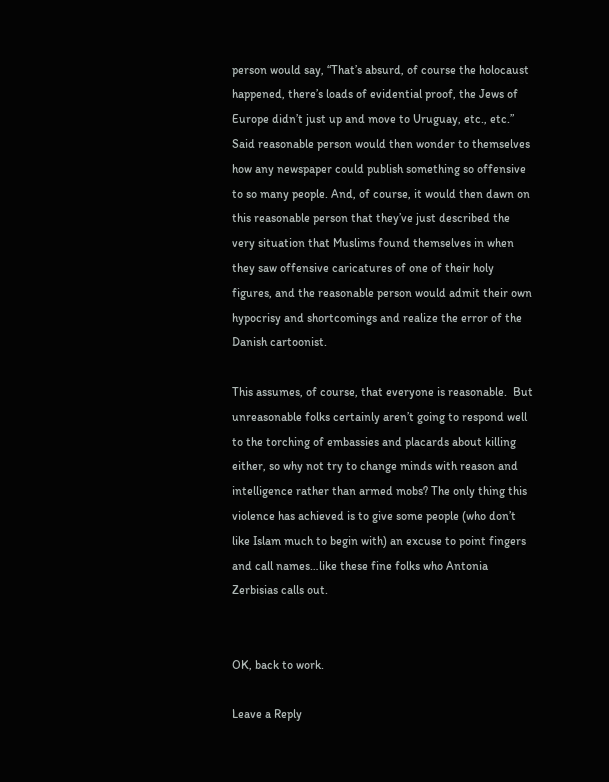person would say, “That’s absurd, of course the holocaust happened, there’s loads of evidential proof, the Jews of Europe didn’t just up and move to Uruguay, etc., etc.” Said reasonable person would then wonder to themselves how any newspaper could publish something so offensive to so many people. And, of course, it would then dawn on this reasonable person that they’ve just described the very situation that Muslims found themselves in when they saw offensive caricatures of one of their holy figures, and the reasonable person would admit their own hypocrisy and shortcomings and realize the error of the Danish cartoonist.

This assumes, of course, that everyone is reasonable.  But unreasonable folks certainly aren’t going to respond well to the torching of embassies and placards about killing either, so why not try to change minds with reason and intelligence rather than armed mobs? The only thing this violence has achieved is to give some people (who don’t like Islam much to begin with) an excuse to point fingers and call names…like these fine folks who Antonia Zerbisias calls out.


OK, back to work.

Leave a Reply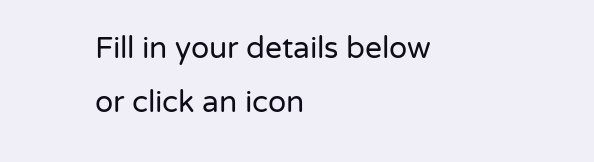Fill in your details below or click an icon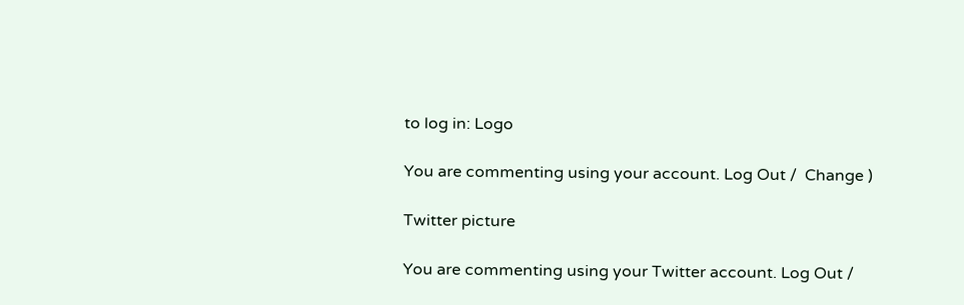to log in: Logo

You are commenting using your account. Log Out /  Change )

Twitter picture

You are commenting using your Twitter account. Log Out /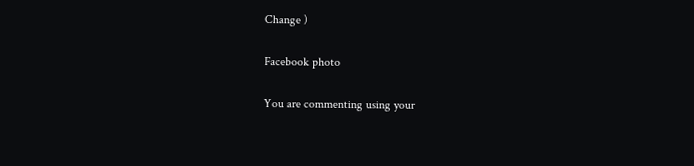Change )

Facebook photo

You are commenting using your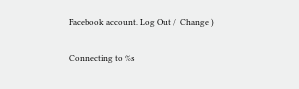Facebook account. Log Out /  Change )

Connecting to %s